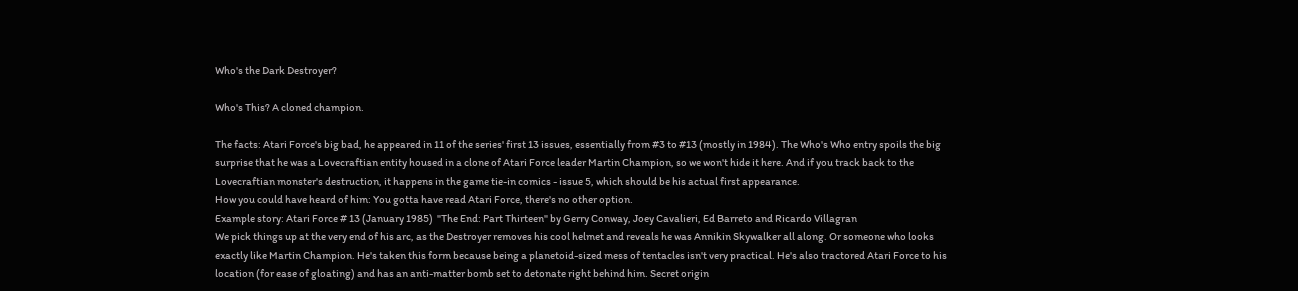Who's the Dark Destroyer?

Who's This? A cloned champion.

The facts: Atari Force's big bad, he appeared in 11 of the series' first 13 issues, essentially from #3 to #13 (mostly in 1984). The Who's Who entry spoils the big surprise that he was a Lovecraftian entity housed in a clone of Atari Force leader Martin Champion, so we won't hide it here. And if you track back to the Lovecraftian monster's destruction, it happens in the game tie-in comics - issue 5, which should be his actual first appearance.
How you could have heard of him: You gotta have read Atari Force, there's no other option.
Example story: Atari Force # 13 (January 1985)  "The End: Part Thirteen" by Gerry Conway, Joey Cavalieri, Ed Barreto and Ricardo Villagran
We pick things up at the very end of his arc, as the Destroyer removes his cool helmet and reveals he was Annikin Skywalker all along. Or someone who looks exactly like Martin Champion. He's taken this form because being a planetoid-sized mess of tentacles isn't very practical. He's also tractored Atari Force to his location (for ease of gloating) and has an anti-matter bomb set to detonate right behind him. Secret origin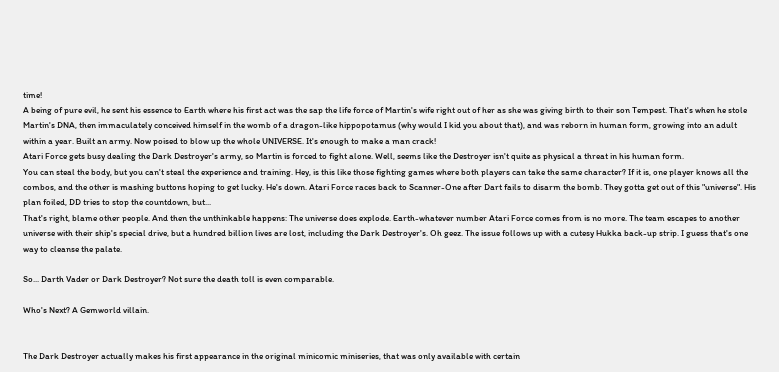time!
A being of pure evil, he sent his essence to Earth where his first act was the sap the life force of Martin's wife right out of her as she was giving birth to their son Tempest. That's when he stole Martin's DNA, then immaculately conceived himself in the womb of a dragon-like hippopotamus (why would I kid you about that), and was reborn in human form, growing into an adult within a year. Built an army. Now poised to blow up the whole UNIVERSE. It's enough to make a man crack!
Atari Force gets busy dealing the Dark Destroyer's army, so Martin is forced to fight alone. Well, seems like the Destroyer isn't quite as physical a threat in his human form.
You can steal the body, but you can't steal the experience and training. Hey, is this like those fighting games where both players can take the same character? If it is, one player knows all the combos, and the other is mashing buttons hoping to get lucky. He's down. Atari Force races back to Scanner-One after Dart fails to disarm the bomb. They gotta get out of this "universe". His plan foiled, DD tries to stop the countdown, but...
That's right, blame other people. And then the unthinkable happens: The universe does explode. Earth-whatever number Atari Force comes from is no more. The team escapes to another universe with their ship's special drive, but a hundred billion lives are lost, including the Dark Destroyer's. Oh geez. The issue follows up with a cutesy Hukka back-up strip. I guess that's one way to cleanse the palate.

So... Darth Vader or Dark Destroyer? Not sure the death toll is even comparable.

Who's Next? A Gemworld villain.


The Dark Destroyer actually makes his first appearance in the original minicomic miniseries, that was only available with certain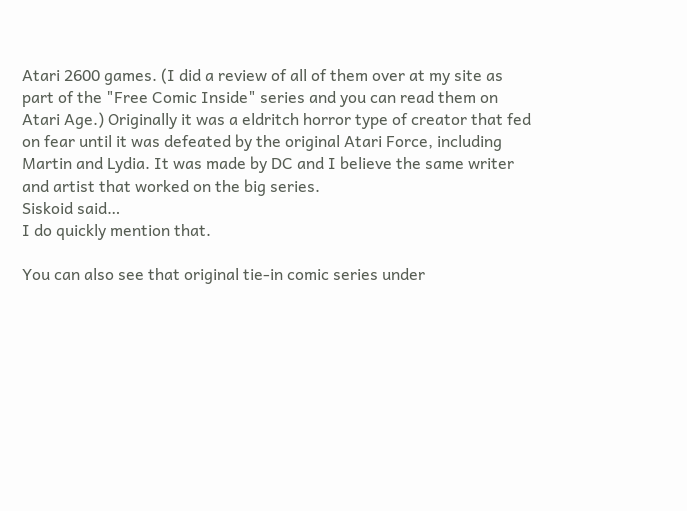Atari 2600 games. (I did a review of all of them over at my site as part of the "Free Comic Inside" series and you can read them on Atari Age.) Originally it was a eldritch horror type of creator that fed on fear until it was defeated by the original Atari Force, including Martin and Lydia. It was made by DC and I believe the same writer and artist that worked on the big series.
Siskoid said…
I do quickly mention that.

You can also see that original tie-in comic series under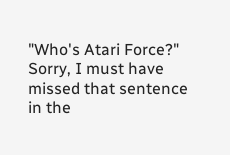"Who's Atari Force?"
Sorry, I must have missed that sentence in the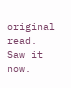original read. Saw it now.